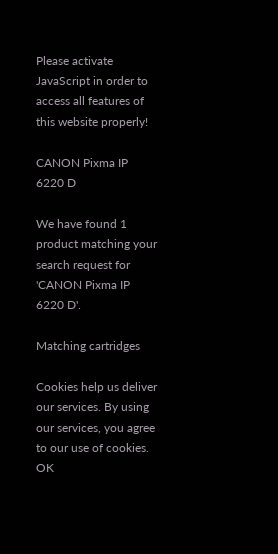Please activate JavaScript in order to access all features of this website properly!

CANON Pixma IP 6220 D

We have found 1 product matching your search request for 'CANON Pixma IP 6220 D'.

Matching cartridges

Cookies help us deliver our services. By using our services, you agree to our use of cookies. OK